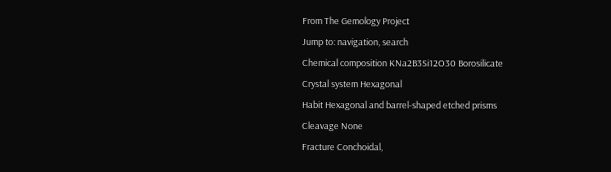From The Gemology Project
Jump to: navigation, search
Chemical composition KNa2B3Si12O30 Borosilicate
Crystal system Hexagonal
Habit Hexagonal and barrel-shaped etched prisms
Cleavage None
Fracture Conchoidal,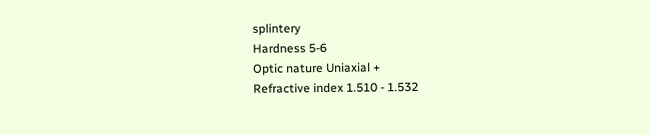splintery
Hardness 5-6
Optic nature Uniaxial +
Refractive index 1.510 - 1.532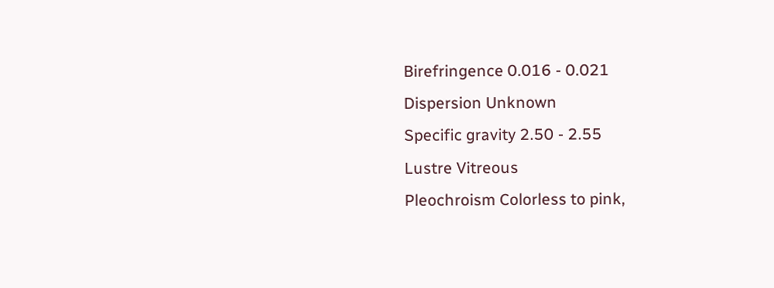Birefringence 0.016 - 0.021
Dispersion Unknown
Specific gravity 2.50 - 2.55
Lustre Vitreous
Pleochroism Colorless to pink,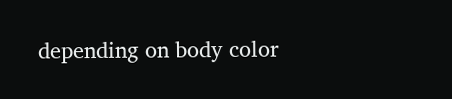depending on body color